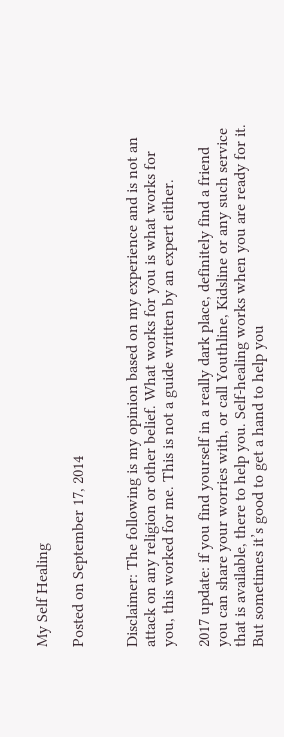My Self Healing

Posted on September 17, 2014


Disclaimer: The following is my opinion based on my experience and is not an attack on any religion or other belief. What works for you is what works for you, this worked for me. This is not a guide written by an expert either.

2017 update: if you find yourself in a really dark place, definitely find a friend you can share your worries with, or call Youthline, Kidsline or any such service that is available, there to help you. Self-healing works when you are ready for it. But sometimes it’s good to get a hand to help you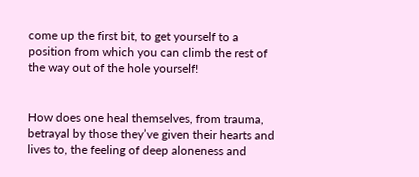come up the first bit, to get yourself to a position from which you can climb the rest of the way out of the hole yourself!


How does one heal themselves, from trauma, betrayal by those they’ve given their hearts and lives to, the feeling of deep aloneness and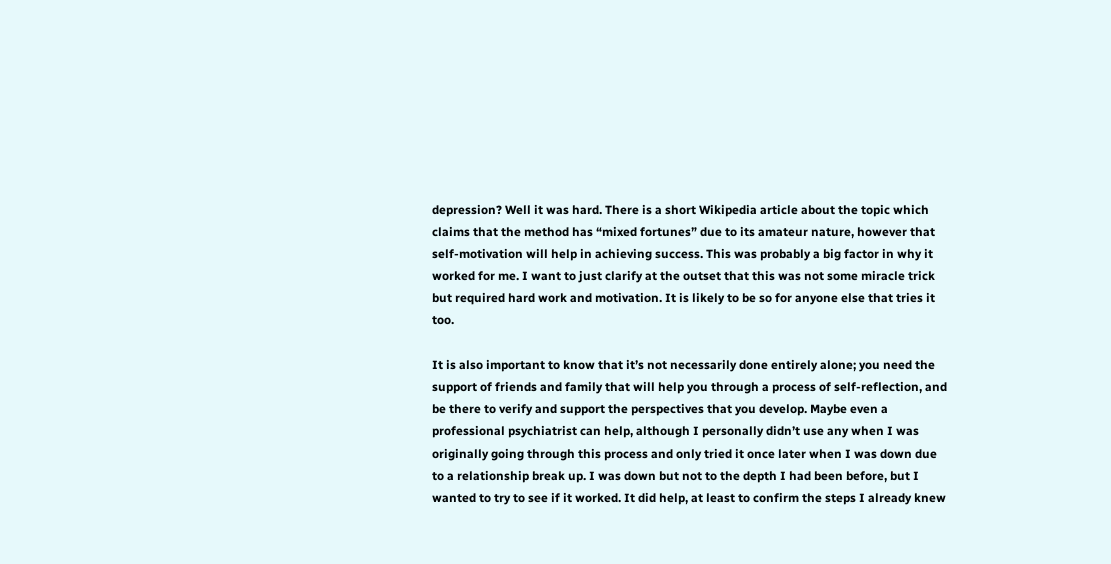depression? Well it was hard. There is a short Wikipedia article about the topic which claims that the method has “mixed fortunes” due to its amateur nature, however that self-motivation will help in achieving success. This was probably a big factor in why it worked for me. I want to just clarify at the outset that this was not some miracle trick but required hard work and motivation. It is likely to be so for anyone else that tries it too.

It is also important to know that it’s not necessarily done entirely alone; you need the support of friends and family that will help you through a process of self-reflection, and be there to verify and support the perspectives that you develop. Maybe even a professional psychiatrist can help, although I personally didn’t use any when I was originally going through this process and only tried it once later when I was down due to a relationship break up. I was down but not to the depth I had been before, but I wanted to try to see if it worked. It did help, at least to confirm the steps I already knew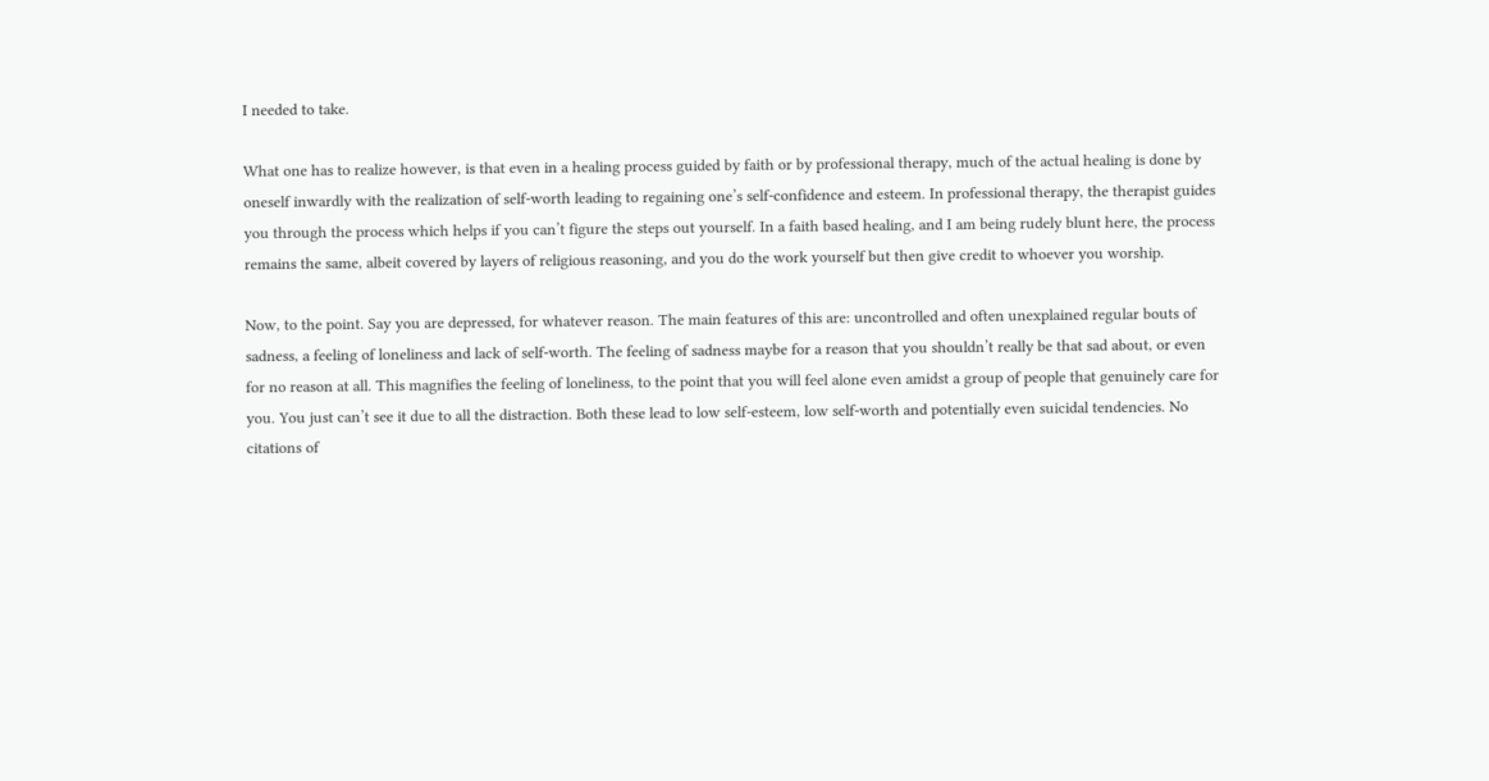I needed to take.

What one has to realize however, is that even in a healing process guided by faith or by professional therapy, much of the actual healing is done by oneself inwardly with the realization of self-worth leading to regaining one’s self-confidence and esteem. In professional therapy, the therapist guides you through the process which helps if you can’t figure the steps out yourself. In a faith based healing, and I am being rudely blunt here, the process remains the same, albeit covered by layers of religious reasoning, and you do the work yourself but then give credit to whoever you worship.

Now, to the point. Say you are depressed, for whatever reason. The main features of this are: uncontrolled and often unexplained regular bouts of sadness, a feeling of loneliness and lack of self-worth. The feeling of sadness maybe for a reason that you shouldn’t really be that sad about, or even for no reason at all. This magnifies the feeling of loneliness, to the point that you will feel alone even amidst a group of people that genuinely care for you. You just can’t see it due to all the distraction. Both these lead to low self-esteem, low self-worth and potentially even suicidal tendencies. No citations of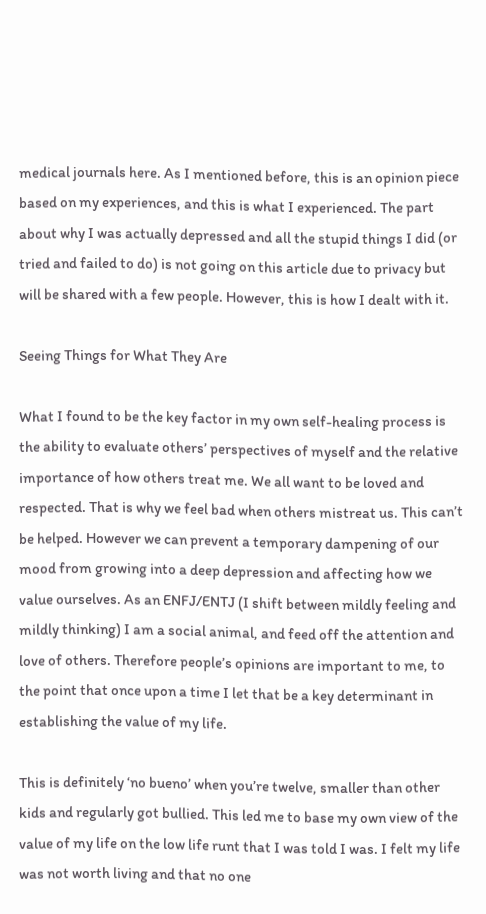medical journals here. As I mentioned before, this is an opinion piece based on my experiences, and this is what I experienced. The part about why I was actually depressed and all the stupid things I did (or tried and failed to do) is not going on this article due to privacy but will be shared with a few people. However, this is how I dealt with it.

Seeing Things for What They Are

What I found to be the key factor in my own self-healing process is the ability to evaluate others’ perspectives of myself and the relative importance of how others treat me. We all want to be loved and respected. That is why we feel bad when others mistreat us. This can’t be helped. However we can prevent a temporary dampening of our mood from growing into a deep depression and affecting how we value ourselves. As an ENFJ/ENTJ (I shift between mildly feeling and mildly thinking) I am a social animal, and feed off the attention and love of others. Therefore people’s opinions are important to me, to the point that once upon a time I let that be a key determinant in establishing the value of my life.

This is definitely ‘no bueno’ when you’re twelve, smaller than other kids and regularly got bullied. This led me to base my own view of the value of my life on the low life runt that I was told I was. I felt my life was not worth living and that no one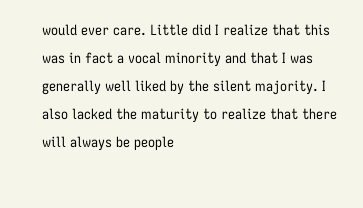would ever care. Little did I realize that this was in fact a vocal minority and that I was generally well liked by the silent majority. I also lacked the maturity to realize that there will always be people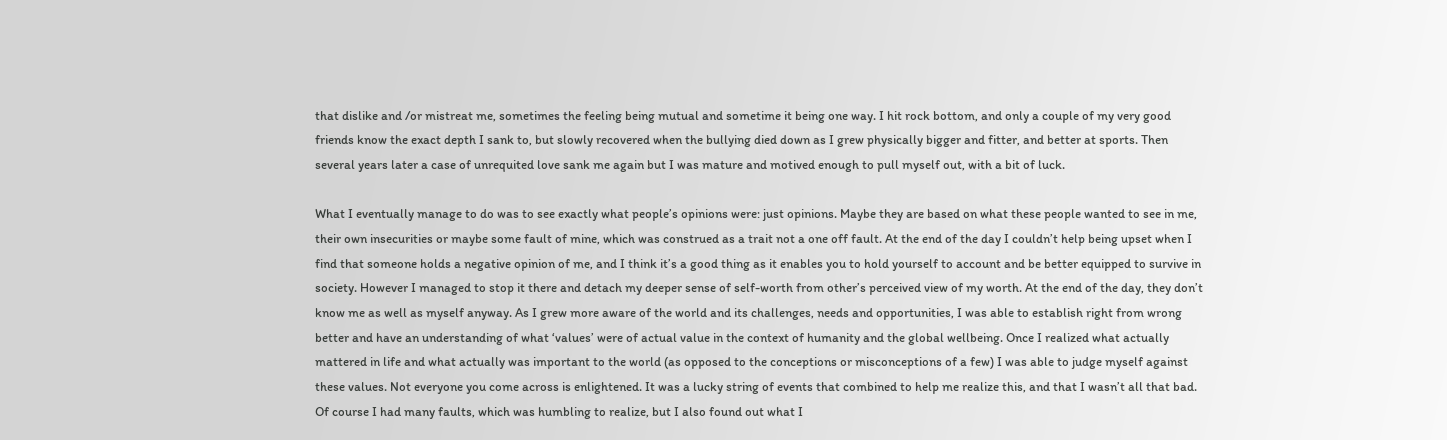that dislike and /or mistreat me, sometimes the feeling being mutual and sometime it being one way. I hit rock bottom, and only a couple of my very good friends know the exact depth I sank to, but slowly recovered when the bullying died down as I grew physically bigger and fitter, and better at sports. Then several years later a case of unrequited love sank me again but I was mature and motived enough to pull myself out, with a bit of luck.

What I eventually manage to do was to see exactly what people’s opinions were: just opinions. Maybe they are based on what these people wanted to see in me, their own insecurities or maybe some fault of mine, which was construed as a trait not a one off fault. At the end of the day I couldn’t help being upset when I find that someone holds a negative opinion of me, and I think it’s a good thing as it enables you to hold yourself to account and be better equipped to survive in society. However I managed to stop it there and detach my deeper sense of self-worth from other’s perceived view of my worth. At the end of the day, they don’t know me as well as myself anyway. As I grew more aware of the world and its challenges, needs and opportunities, I was able to establish right from wrong better and have an understanding of what ‘values’ were of actual value in the context of humanity and the global wellbeing. Once I realized what actually mattered in life and what actually was important to the world (as opposed to the conceptions or misconceptions of a few) I was able to judge myself against these values. Not everyone you come across is enlightened. It was a lucky string of events that combined to help me realize this, and that I wasn’t all that bad. Of course I had many faults, which was humbling to realize, but I also found out what I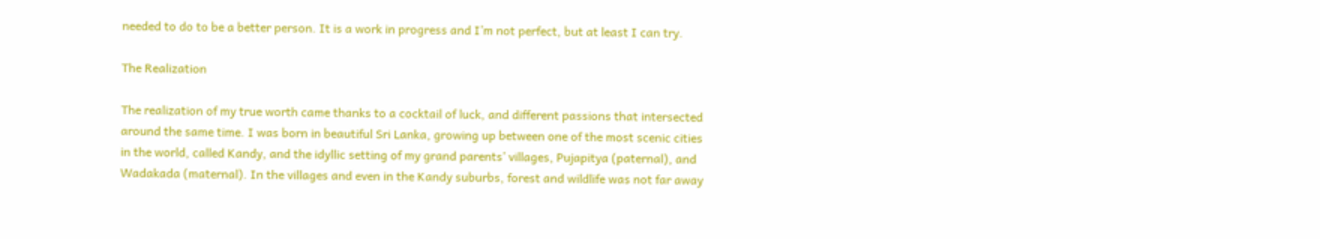needed to do to be a better person. It is a work in progress and I’m not perfect, but at least I can try.

The Realization

The realization of my true worth came thanks to a cocktail of luck, and different passions that intersected around the same time. I was born in beautiful Sri Lanka, growing up between one of the most scenic cities in the world, called Kandy, and the idyllic setting of my grand parents’ villages, Pujapitya (paternal), and Wadakada (maternal). In the villages and even in the Kandy suburbs, forest and wildlife was not far away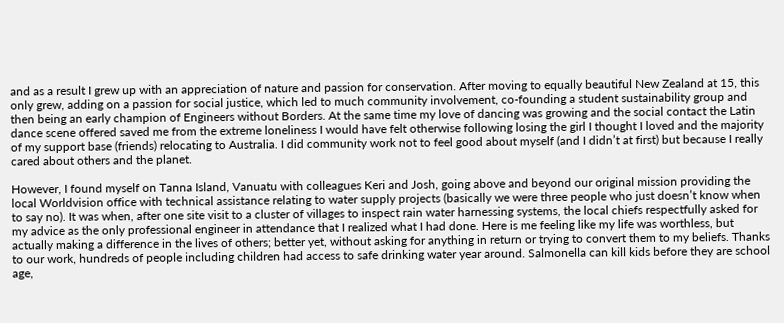and as a result I grew up with an appreciation of nature and passion for conservation. After moving to equally beautiful New Zealand at 15, this only grew, adding on a passion for social justice, which led to much community involvement, co-founding a student sustainability group and then being an early champion of Engineers without Borders. At the same time my love of dancing was growing and the social contact the Latin dance scene offered saved me from the extreme loneliness I would have felt otherwise following losing the girl I thought I loved and the majority of my support base (friends) relocating to Australia. I did community work not to feel good about myself (and I didn’t at first) but because I really cared about others and the planet.

However, I found myself on Tanna Island, Vanuatu with colleagues Keri and Josh, going above and beyond our original mission providing the local Worldvision office with technical assistance relating to water supply projects (basically we were three people who just doesn’t know when to say no). It was when, after one site visit to a cluster of villages to inspect rain water harnessing systems, the local chiefs respectfully asked for my advice as the only professional engineer in attendance that I realized what I had done. Here is me feeling like my life was worthless, but actually making a difference in the lives of others; better yet, without asking for anything in return or trying to convert them to my beliefs. Thanks to our work, hundreds of people including children had access to safe drinking water year around. Salmonella can kill kids before they are school age,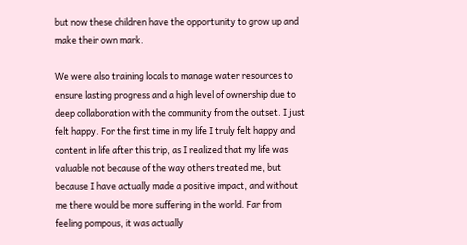but now these children have the opportunity to grow up and make their own mark.

We were also training locals to manage water resources to ensure lasting progress and a high level of ownership due to deep collaboration with the community from the outset. I just felt happy. For the first time in my life I truly felt happy and content in life after this trip, as I realized that my life was valuable not because of the way others treated me, but because I have actually made a positive impact, and without me there would be more suffering in the world. Far from feeling pompous, it was actually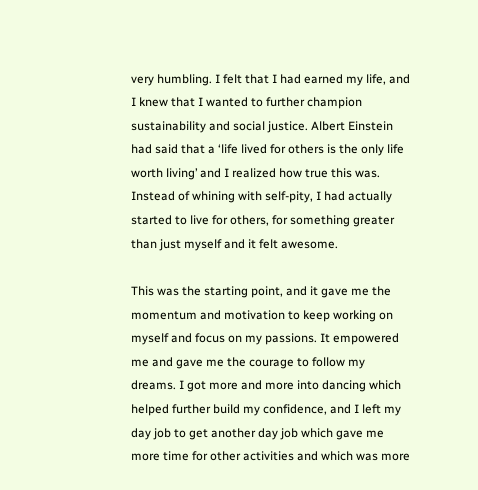very humbling. I felt that I had earned my life, and I knew that I wanted to further champion sustainability and social justice. Albert Einstein had said that a ‘life lived for others is the only life worth living’ and I realized how true this was. Instead of whining with self-pity, I had actually started to live for others, for something greater than just myself and it felt awesome.

This was the starting point, and it gave me the momentum and motivation to keep working on myself and focus on my passions. It empowered me and gave me the courage to follow my dreams. I got more and more into dancing which helped further build my confidence, and I left my day job to get another day job which gave me more time for other activities and which was more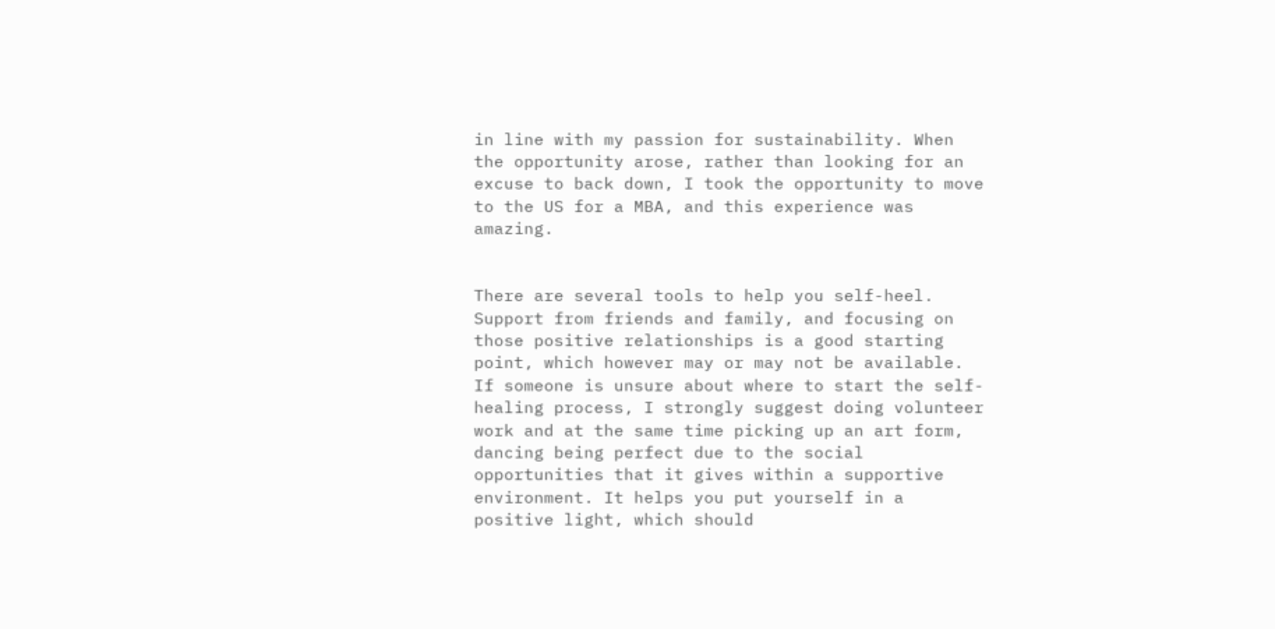in line with my passion for sustainability. When the opportunity arose, rather than looking for an excuse to back down, I took the opportunity to move to the US for a MBA, and this experience was amazing.


There are several tools to help you self-heel. Support from friends and family, and focusing on those positive relationships is a good starting point, which however may or may not be available. If someone is unsure about where to start the self-healing process, I strongly suggest doing volunteer work and at the same time picking up an art form, dancing being perfect due to the social opportunities that it gives within a supportive environment. It helps you put yourself in a positive light, which should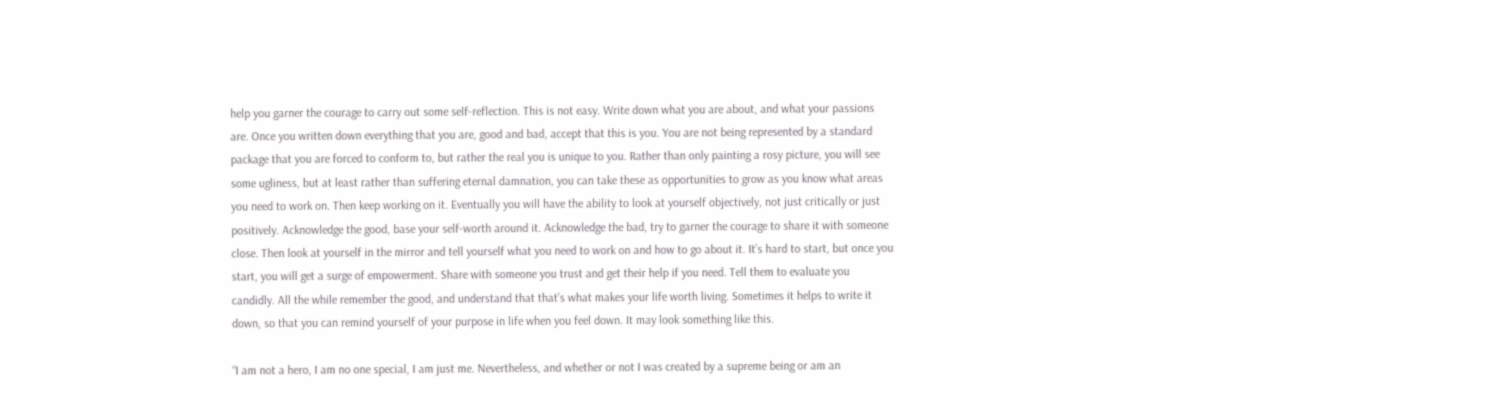help you garner the courage to carry out some self-reflection. This is not easy. Write down what you are about, and what your passions are. Once you written down everything that you are, good and bad, accept that this is you. You are not being represented by a standard package that you are forced to conform to, but rather the real you is unique to you. Rather than only painting a rosy picture, you will see some ugliness, but at least rather than suffering eternal damnation, you can take these as opportunities to grow as you know what areas you need to work on. Then keep working on it. Eventually you will have the ability to look at yourself objectively, not just critically or just positively. Acknowledge the good, base your self-worth around it. Acknowledge the bad, try to garner the courage to share it with someone close. Then look at yourself in the mirror and tell yourself what you need to work on and how to go about it. It’s hard to start, but once you start, you will get a surge of empowerment. Share with someone you trust and get their help if you need. Tell them to evaluate you candidly. All the while remember the good, and understand that that’s what makes your life worth living. Sometimes it helps to write it down, so that you can remind yourself of your purpose in life when you feel down. It may look something like this.

“I am not a hero, I am no one special, I am just me. Nevertheless, and whether or not I was created by a supreme being or am an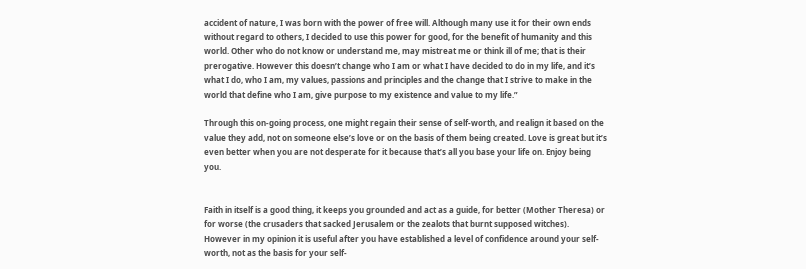accident of nature, I was born with the power of free will. Although many use it for their own ends without regard to others, I decided to use this power for good, for the benefit of humanity and this world. Other who do not know or understand me, may mistreat me or think ill of me; that is their prerogative. However this doesn’t change who I am or what I have decided to do in my life, and it’s what I do, who I am, my values, passions and principles and the change that I strive to make in the world that define who I am, give purpose to my existence and value to my life.”

Through this on-going process, one might regain their sense of self-worth, and realign it based on the value they add, not on someone else’s love or on the basis of them being created. Love is great but it’s even better when you are not desperate for it because that’s all you base your life on. Enjoy being you.


Faith in itself is a good thing, it keeps you grounded and act as a guide, for better (Mother Theresa) or for worse (the crusaders that sacked Jerusalem or the zealots that burnt supposed witches). However in my opinion it is useful after you have established a level of confidence around your self-worth, not as the basis for your self-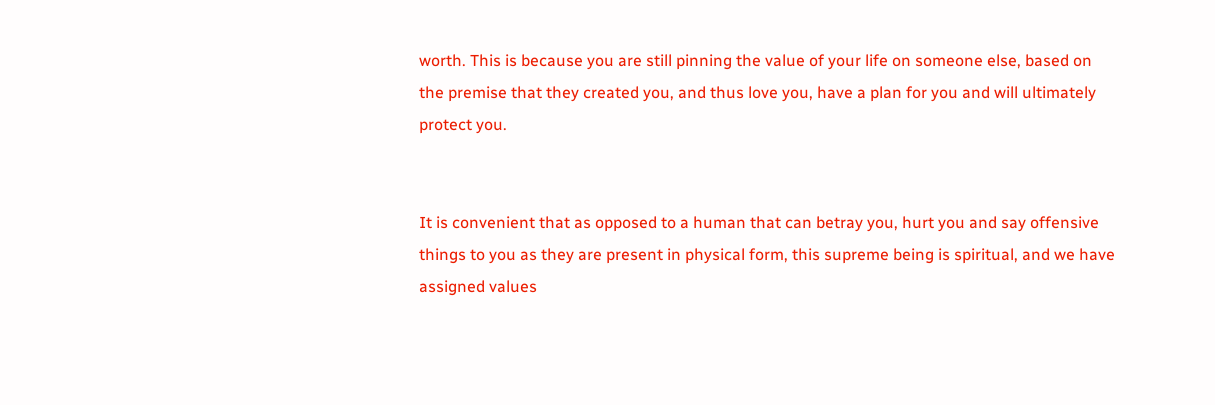worth. This is because you are still pinning the value of your life on someone else, based on the premise that they created you, and thus love you, have a plan for you and will ultimately protect you.


It is convenient that as opposed to a human that can betray you, hurt you and say offensive things to you as they are present in physical form, this supreme being is spiritual, and we have assigned values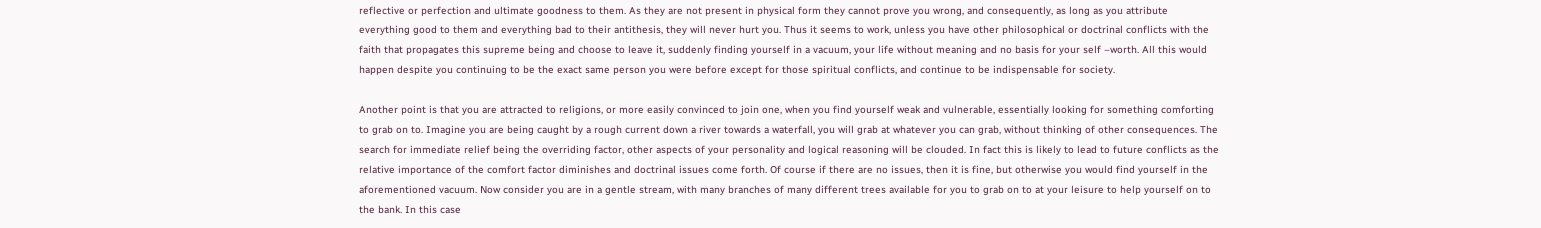reflective or perfection and ultimate goodness to them. As they are not present in physical form they cannot prove you wrong, and consequently, as long as you attribute everything good to them and everything bad to their antithesis, they will never hurt you. Thus it seems to work, unless you have other philosophical or doctrinal conflicts with the faith that propagates this supreme being and choose to leave it, suddenly finding yourself in a vacuum, your life without meaning and no basis for your self –worth. All this would happen despite you continuing to be the exact same person you were before except for those spiritual conflicts, and continue to be indispensable for society.

Another point is that you are attracted to religions, or more easily convinced to join one, when you find yourself weak and vulnerable, essentially looking for something comforting to grab on to. Imagine you are being caught by a rough current down a river towards a waterfall, you will grab at whatever you can grab, without thinking of other consequences. The search for immediate relief being the overriding factor, other aspects of your personality and logical reasoning will be clouded. In fact this is likely to lead to future conflicts as the relative importance of the comfort factor diminishes and doctrinal issues come forth. Of course if there are no issues, then it is fine, but otherwise you would find yourself in the aforementioned vacuum. Now consider you are in a gentle stream, with many branches of many different trees available for you to grab on to at your leisure to help yourself on to the bank. In this case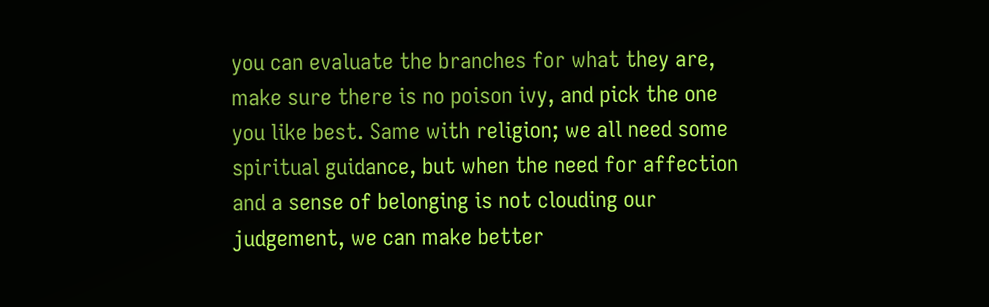you can evaluate the branches for what they are, make sure there is no poison ivy, and pick the one you like best. Same with religion; we all need some spiritual guidance, but when the need for affection and a sense of belonging is not clouding our judgement, we can make better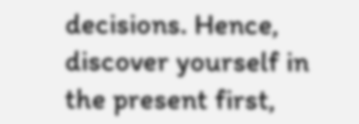decisions. Hence, discover yourself in the present first,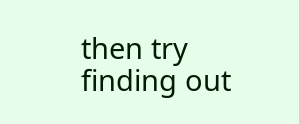then try finding out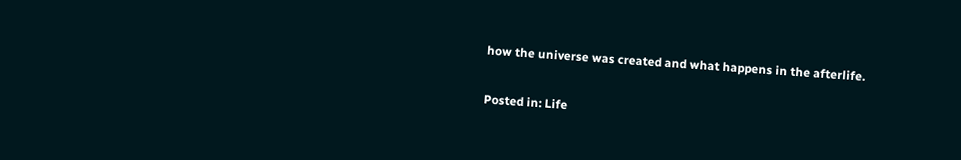how the universe was created and what happens in the afterlife.

Posted in: Life